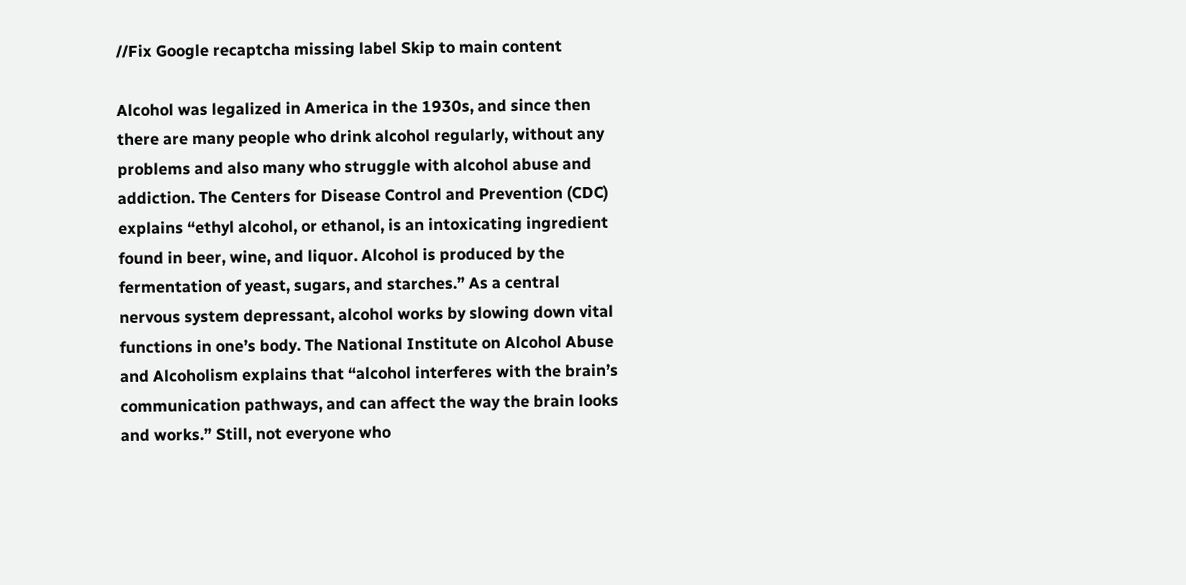//Fix Google recaptcha missing label Skip to main content

Alcohol was legalized in America in the 1930s, and since then there are many people who drink alcohol regularly, without any problems and also many who struggle with alcohol abuse and addiction. The Centers for Disease Control and Prevention (CDC) explains “ethyl alcohol, or ethanol, is an intoxicating ingredient found in beer, wine, and liquor. Alcohol is produced by the fermentation of yeast, sugars, and starches.” As a central nervous system depressant, alcohol works by slowing down vital functions in one’s body. The National Institute on Alcohol Abuse and Alcoholism explains that “alcohol interferes with the brain’s communication pathways, and can affect the way the brain looks and works.” Still, not everyone who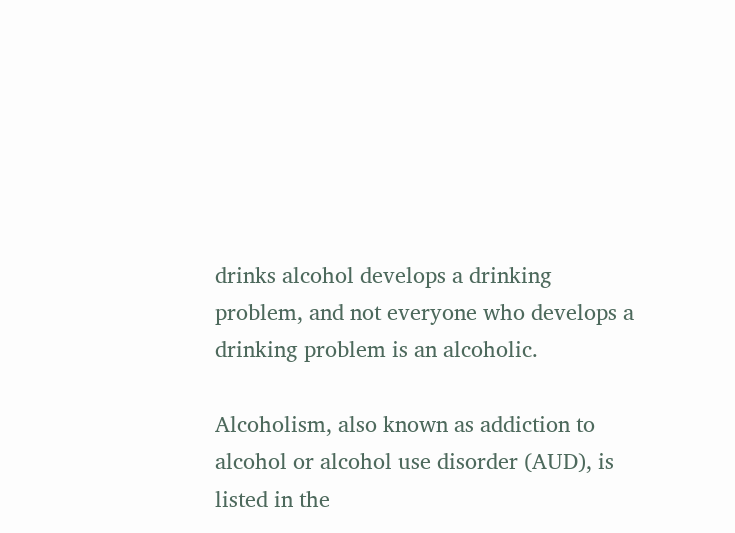drinks alcohol develops a drinking problem, and not everyone who develops a drinking problem is an alcoholic.

Alcoholism, also known as addiction to alcohol or alcohol use disorder (AUD), is listed in the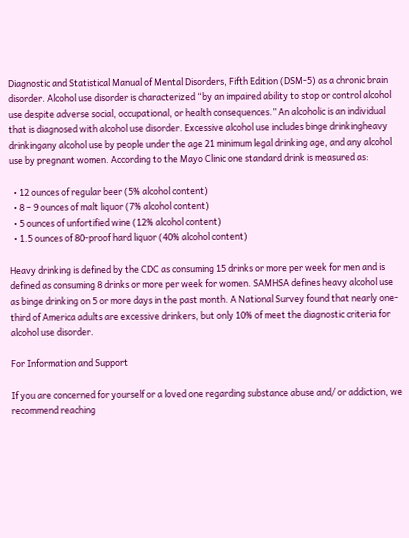Diagnostic and Statistical Manual of Mental Disorders, Fifth Edition (DSM-5) as a chronic brain disorder. Alcohol use disorder is characterized “by an impaired ability to stop or control alcohol use despite adverse social, occupational, or health consequences.” An alcoholic is an individual that is diagnosed with alcohol use disorder. Excessive alcohol use includes binge drinkingheavy drinkingany alcohol use by people under the age 21 minimum legal drinking age, and any alcohol use by pregnant women. According to the Mayo Clinic one standard drink is measured as:

  • 12 ounces of regular beer (5% alcohol content)
  • 8 – 9 ounces of malt liquor (7% alcohol content)
  • 5 ounces of unfortified wine (12% alcohol content)
  • 1.5 ounces of 80-proof hard liquor (40% alcohol content)

Heavy drinking is defined by the CDC as consuming 15 drinks or more per week for men and is defined as consuming 8 drinks or more per week for women. SAMHSA defines heavy alcohol use as binge drinking on 5 or more days in the past month. A National Survey found that nearly one-third of America adults are excessive drinkers, but only 10% of meet the diagnostic criteria for alcohol use disorder.

For Information and Support

If you are concerned for yourself or a loved one regarding substance abuse and/ or addiction, we recommend reaching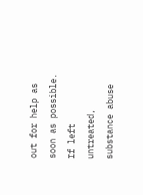out for help as soon as possible. If left untreated, substance abuse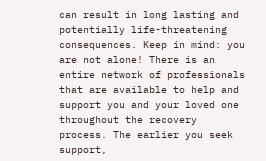can result in long lasting and potentially life-threatening consequences. Keep in mind: you are not alone! There is an entire network of professionals that are available to help and support you and your loved one throughout the recovery process. The earlier you seek support,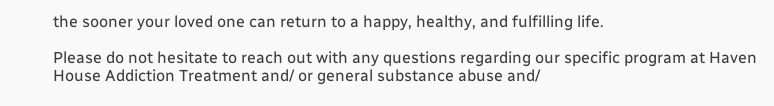the sooner your loved one can return to a happy, healthy, and fulfilling life.

Please do not hesitate to reach out with any questions regarding our specific program at Haven House Addiction Treatment and/ or general substance abuse and/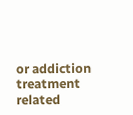or addiction treatment related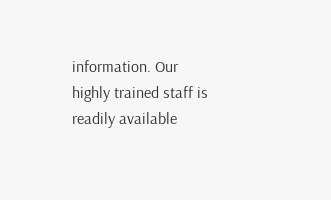information. Our highly trained staff is readily available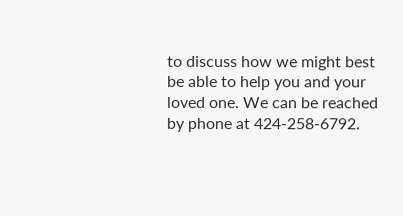to discuss how we might best be able to help you and your loved one. We can be reached by phone at 424-258-6792.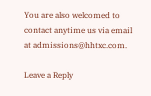You are also welcomed to contact anytime us via email at admissions@hhtxc.com.

Leave a Reply